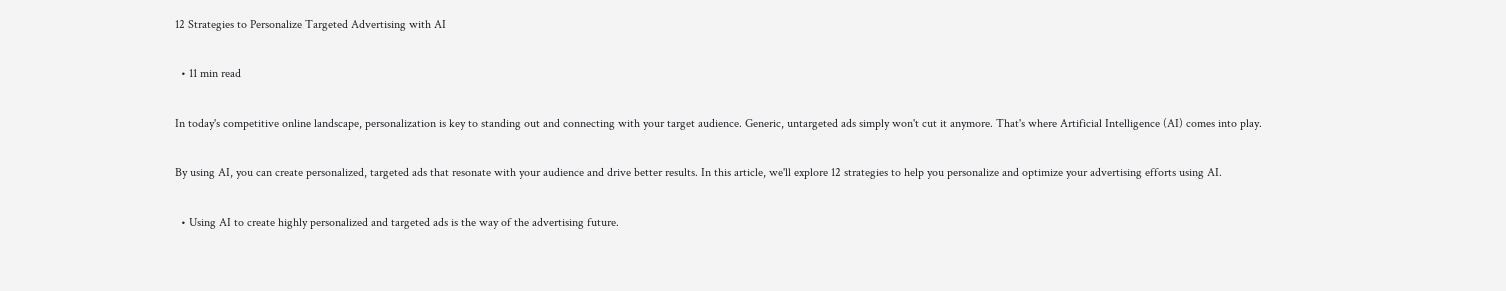12 Strategies to Personalize Targeted Advertising with AI

  • 11 min read

In today's competitive online landscape, personalization is key to standing out and connecting with your target audience. Generic, untargeted ads simply won't cut it anymore. That's where Artificial Intelligence (AI) comes into play.

By using AI, you can create personalized, targeted ads that resonate with your audience and drive better results. In this article, we'll explore 12 strategies to help you personalize and optimize your advertising efforts using AI.

  • Using AI to create highly personalized and targeted ads is the way of the advertising future.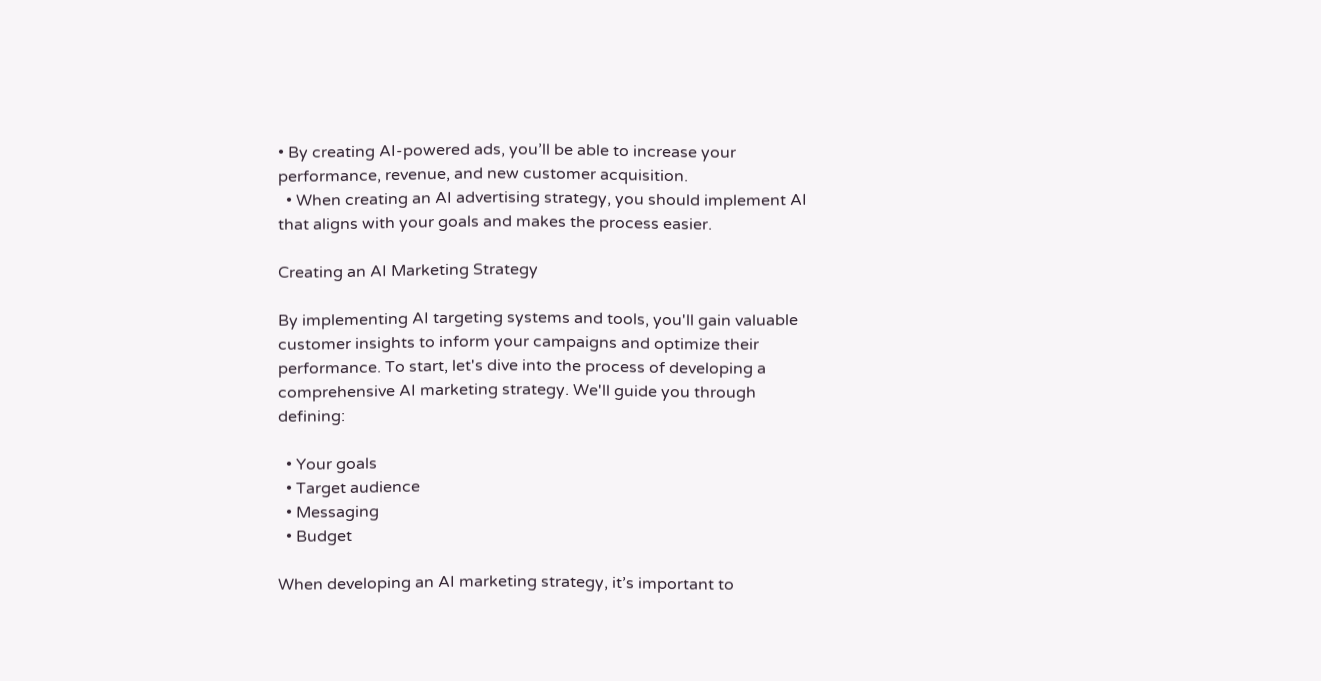• By creating AI-powered ads, you’ll be able to increase your performance, revenue, and new customer acquisition.
  • When creating an AI advertising strategy, you should implement AI that aligns with your goals and makes the process easier.

Creating an AI Marketing Strategy

By implementing AI targeting systems and tools, you'll gain valuable customer insights to inform your campaigns and optimize their performance. To start, let's dive into the process of developing a comprehensive AI marketing strategy. We'll guide you through defining:

  • Your goals
  • Target audience
  • Messaging
  • Budget

When developing an AI marketing strategy, it’s important to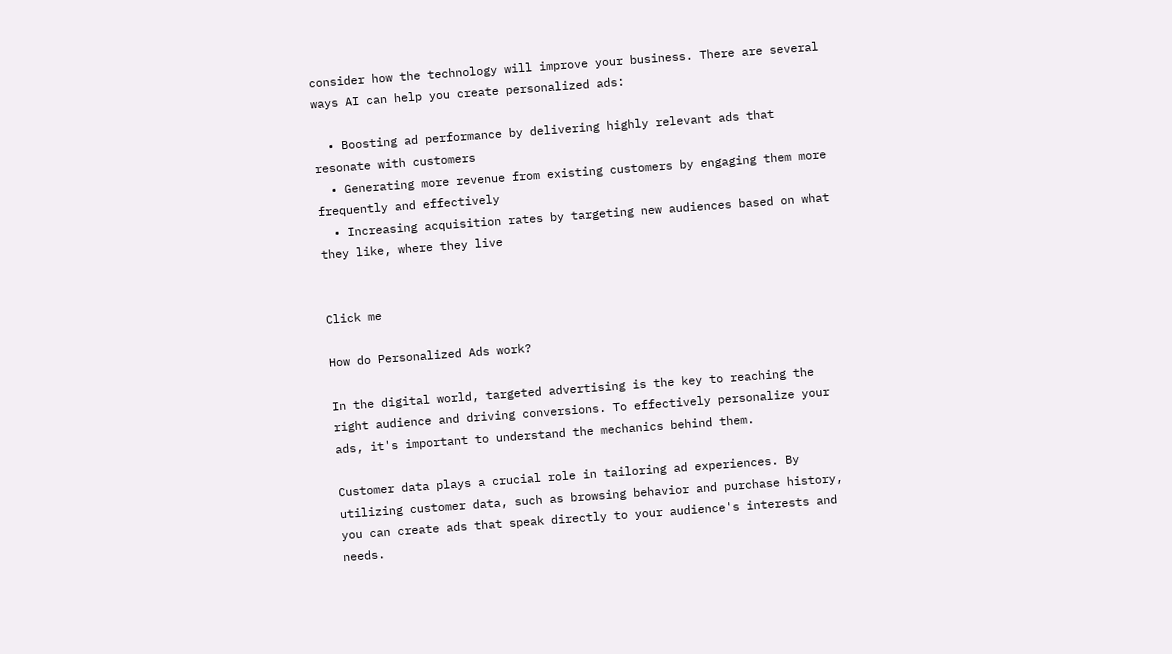consider how the technology will improve your business. There are several ways AI can help you create personalized ads:

  • Boosting ad performance by delivering highly relevant ads that resonate with customers
  • Generating more revenue from existing customers by engaging them more frequently and effectively
  • Increasing acquisition rates by targeting new audiences based on what they like, where they live


Click me

How do Personalized Ads work?

In the digital world, targeted advertising is the key to reaching the right audience and driving conversions. To effectively personalize your ads, it's important to understand the mechanics behind them.

Customer data plays a crucial role in tailoring ad experiences. By utilizing customer data, such as browsing behavior and purchase history, you can create ads that speak directly to your audience's interests and needs.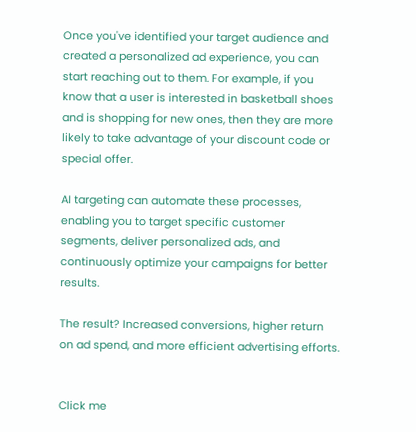Once you've identified your target audience and created a personalized ad experience, you can start reaching out to them. For example, if you know that a user is interested in basketball shoes and is shopping for new ones, then they are more likely to take advantage of your discount code or special offer.

AI targeting can automate these processes, enabling you to target specific customer segments, deliver personalized ads, and continuously optimize your campaigns for better results.

The result? Increased conversions, higher return on ad spend, and more efficient advertising efforts.


Click me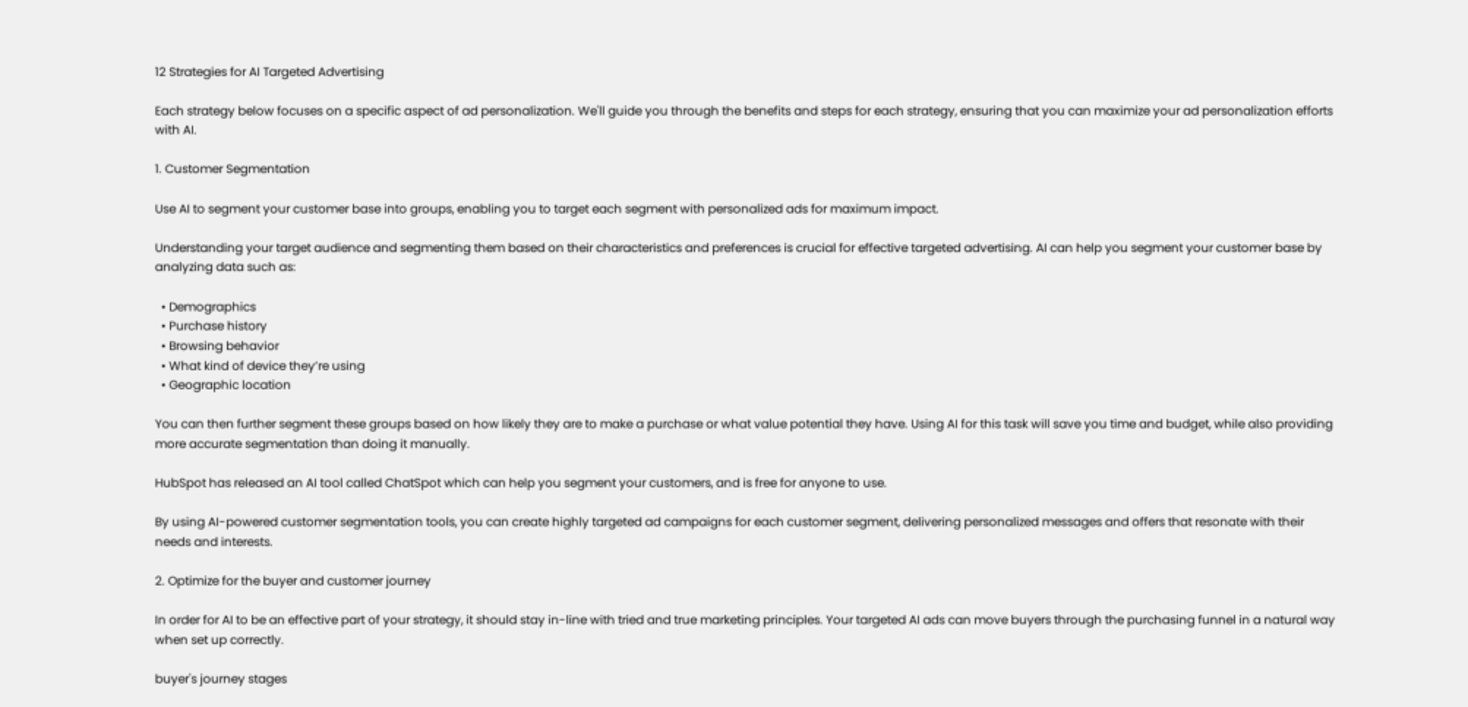12 Strategies for AI Targeted Advertising

Each strategy below focuses on a specific aspect of ad personalization. We'll guide you through the benefits and steps for each strategy, ensuring that you can maximize your ad personalization efforts with AI.

1. Customer Segmentation

Use AI to segment your customer base into groups, enabling you to target each segment with personalized ads for maximum impact.

Understanding your target audience and segmenting them based on their characteristics and preferences is crucial for effective targeted advertising. AI can help you segment your customer base by analyzing data such as:

  • Demographics
  • Purchase history
  • Browsing behavior
  • What kind of device they’re using
  • Geographic location

You can then further segment these groups based on how likely they are to make a purchase or what value potential they have. Using AI for this task will save you time and budget, while also providing more accurate segmentation than doing it manually.

HubSpot has released an AI tool called ChatSpot which can help you segment your customers, and is free for anyone to use.

By using AI-powered customer segmentation tools, you can create highly targeted ad campaigns for each customer segment, delivering personalized messages and offers that resonate with their needs and interests.

2. Optimize for the buyer and customer journey

In order for AI to be an effective part of your strategy, it should stay in-line with tried and true marketing principles. Your targeted AI ads can move buyers through the purchasing funnel in a natural way when set up correctly.

buyer's journey stages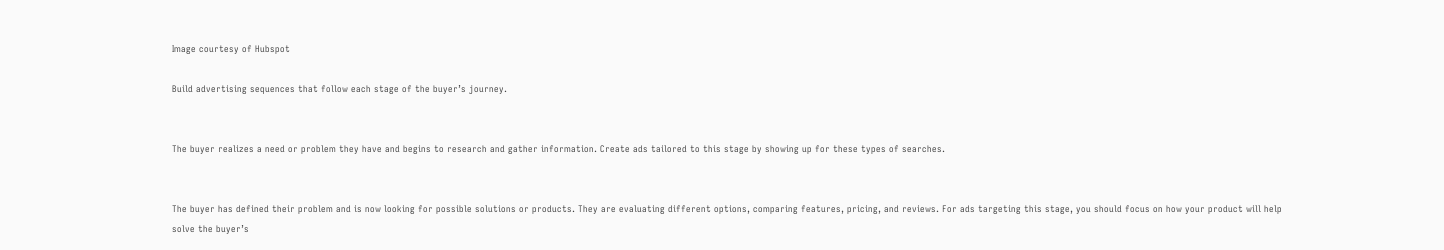Image courtesy of Hubspot

Build advertising sequences that follow each stage of the buyer’s journey.


The buyer realizes a need or problem they have and begins to research and gather information. Create ads tailored to this stage by showing up for these types of searches.


The buyer has defined their problem and is now looking for possible solutions or products. They are evaluating different options, comparing features, pricing, and reviews. For ads targeting this stage, you should focus on how your product will help solve the buyer’s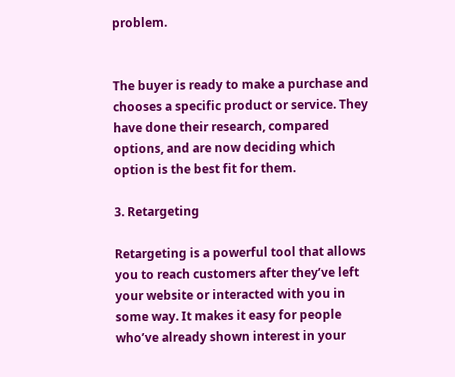problem.


The buyer is ready to make a purchase and chooses a specific product or service. They have done their research, compared options, and are now deciding which option is the best fit for them.

3. Retargeting

Retargeting is a powerful tool that allows you to reach customers after they’ve left your website or interacted with you in some way. It makes it easy for people who’ve already shown interest in your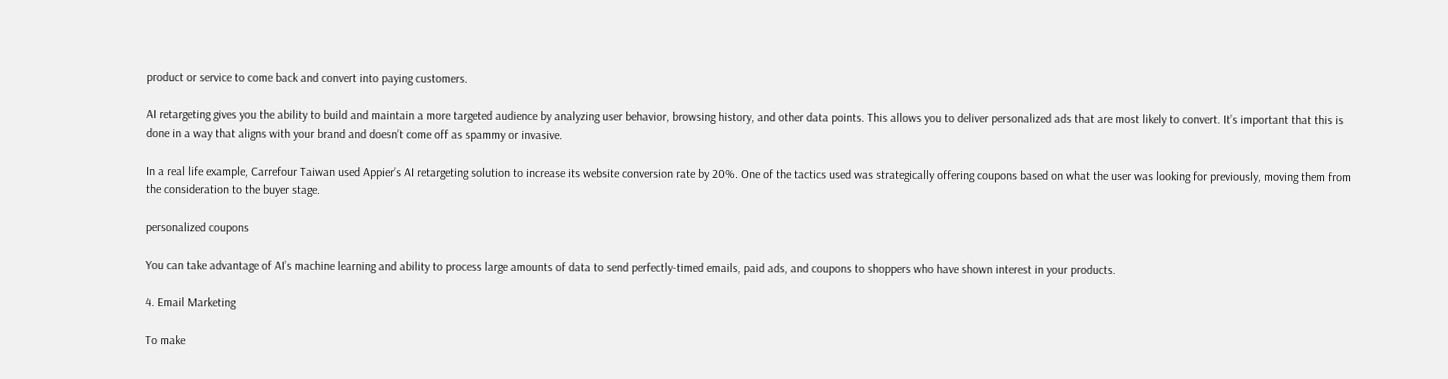product or service to come back and convert into paying customers.

AI retargeting gives you the ability to build and maintain a more targeted audience by analyzing user behavior, browsing history, and other data points. This allows you to deliver personalized ads that are most likely to convert. It’s important that this is done in a way that aligns with your brand and doesn’t come off as spammy or invasive.

In a real life example, Carrefour Taiwan used Appier’s AI retargeting solution to increase its website conversion rate by 20%. One of the tactics used was strategically offering coupons based on what the user was looking for previously, moving them from the consideration to the buyer stage.

personalized coupons

You can take advantage of AI’s machine learning and ability to process large amounts of data to send perfectly-timed emails, paid ads, and coupons to shoppers who have shown interest in your products.

4. Email Marketing

To make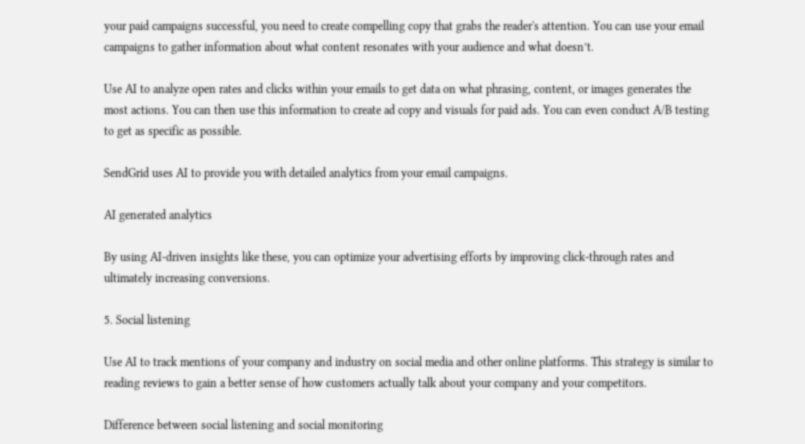your paid campaigns successful, you need to create compelling copy that grabs the reader's attention. You can use your email campaigns to gather information about what content resonates with your audience and what doesn’t.

Use AI to analyze open rates and clicks within your emails to get data on what phrasing, content, or images generates the most actions. You can then use this information to create ad copy and visuals for paid ads. You can even conduct A/B testing to get as specific as possible.

SendGrid uses AI to provide you with detailed analytics from your email campaigns.

AI generated analytics

By using AI-driven insights like these, you can optimize your advertising efforts by improving click-through rates and ultimately increasing conversions.

5. Social listening

Use AI to track mentions of your company and industry on social media and other online platforms. This strategy is similar to reading reviews to gain a better sense of how customers actually talk about your company and your competitors.

Difference between social listening and social monitoring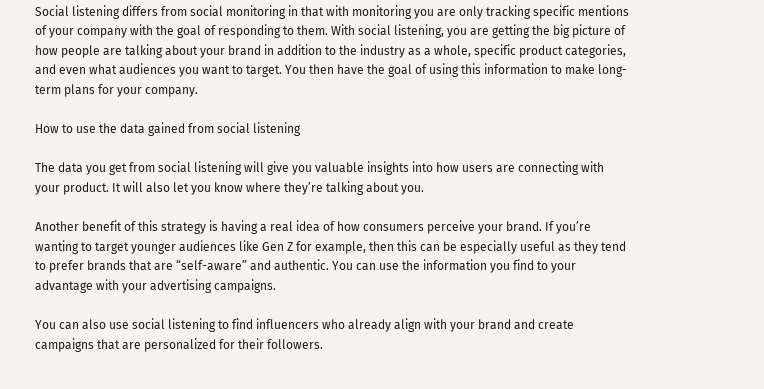Social listening differs from social monitoring in that with monitoring you are only tracking specific mentions of your company with the goal of responding to them. With social listening, you are getting the big picture of how people are talking about your brand in addition to the industry as a whole, specific product categories, and even what audiences you want to target. You then have the goal of using this information to make long-term plans for your company.

How to use the data gained from social listening

The data you get from social listening will give you valuable insights into how users are connecting with your product. It will also let you know where they’re talking about you.

Another benefit of this strategy is having a real idea of how consumers perceive your brand. If you’re wanting to target younger audiences like Gen Z for example, then this can be especially useful as they tend to prefer brands that are “self-aware” and authentic. You can use the information you find to your advantage with your advertising campaigns.

You can also use social listening to find influencers who already align with your brand and create campaigns that are personalized for their followers.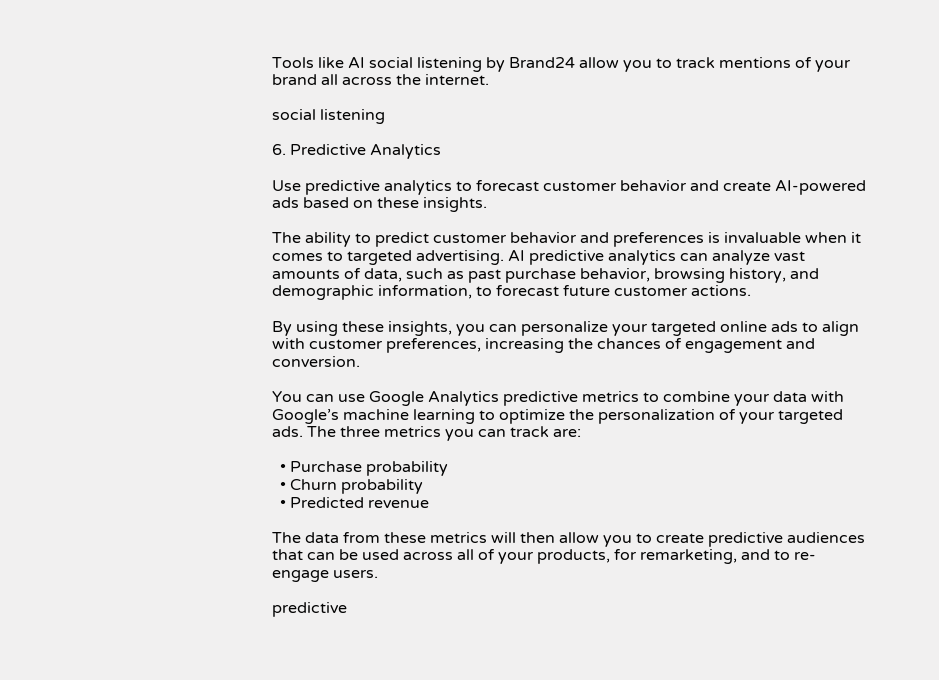Tools like AI social listening by Brand24 allow you to track mentions of your brand all across the internet.

social listening

6. Predictive Analytics

Use predictive analytics to forecast customer behavior and create AI-powered ads based on these insights.

The ability to predict customer behavior and preferences is invaluable when it comes to targeted advertising. AI predictive analytics can analyze vast amounts of data, such as past purchase behavior, browsing history, and demographic information, to forecast future customer actions.

By using these insights, you can personalize your targeted online ads to align with customer preferences, increasing the chances of engagement and conversion.

You can use Google Analytics predictive metrics to combine your data with Google’s machine learning to optimize the personalization of your targeted ads. The three metrics you can track are:

  • Purchase probability
  • Churn probability
  • Predicted revenue

The data from these metrics will then allow you to create predictive audiences that can be used across all of your products, for remarketing, and to re-engage users.

predictive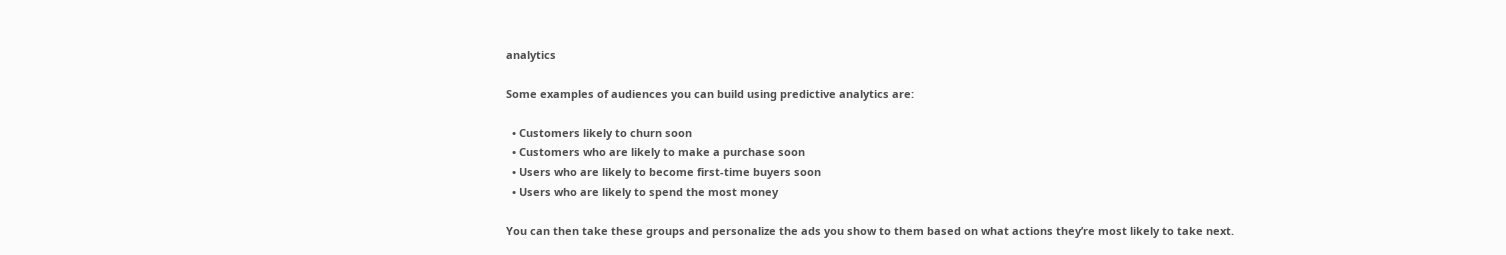analytics

Some examples of audiences you can build using predictive analytics are:

  • Customers likely to churn soon
  • Customers who are likely to make a purchase soon
  • Users who are likely to become first-time buyers soon
  • Users who are likely to spend the most money

You can then take these groups and personalize the ads you show to them based on what actions they’re most likely to take next.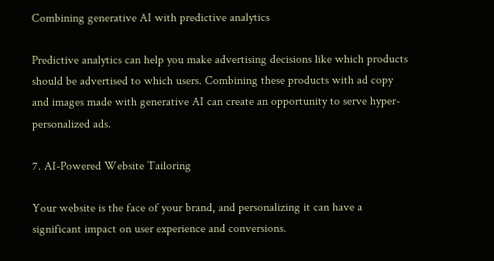Combining generative AI with predictive analytics

Predictive analytics can help you make advertising decisions like which products should be advertised to which users. Combining these products with ad copy and images made with generative AI can create an opportunity to serve hyper-personalized ads.

7. AI-Powered Website Tailoring

Your website is the face of your brand, and personalizing it can have a significant impact on user experience and conversions.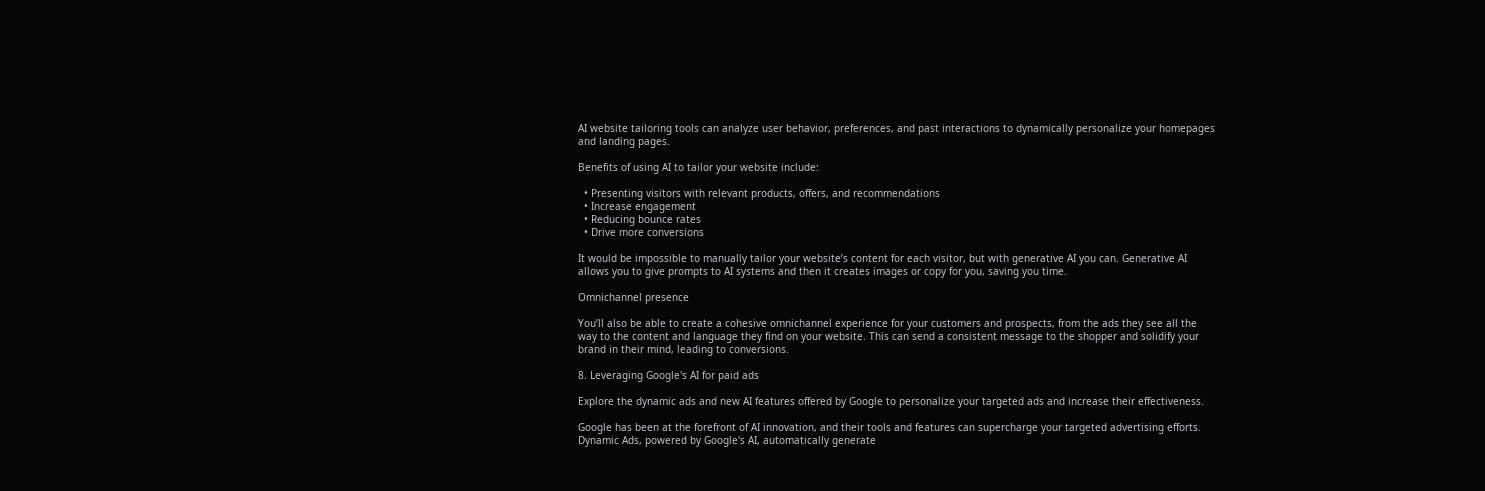AI website tailoring tools can analyze user behavior, preferences, and past interactions to dynamically personalize your homepages and landing pages.

Benefits of using AI to tailor your website include:

  • Presenting visitors with relevant products, offers, and recommendations
  • Increase engagement
  • Reducing bounce rates
  • Drive more conversions

It would be impossible to manually tailor your website’s content for each visitor, but with generative AI you can. Generative AI allows you to give prompts to AI systems and then it creates images or copy for you, saving you time.

Omnichannel presence

You’ll also be able to create a cohesive omnichannel experience for your customers and prospects, from the ads they see all the way to the content and language they find on your website. This can send a consistent message to the shopper and solidify your brand in their mind, leading to conversions.

8. Leveraging Google's AI for paid ads

Explore the dynamic ads and new AI features offered by Google to personalize your targeted ads and increase their effectiveness.

Google has been at the forefront of AI innovation, and their tools and features can supercharge your targeted advertising efforts. Dynamic Ads, powered by Google's AI, automatically generate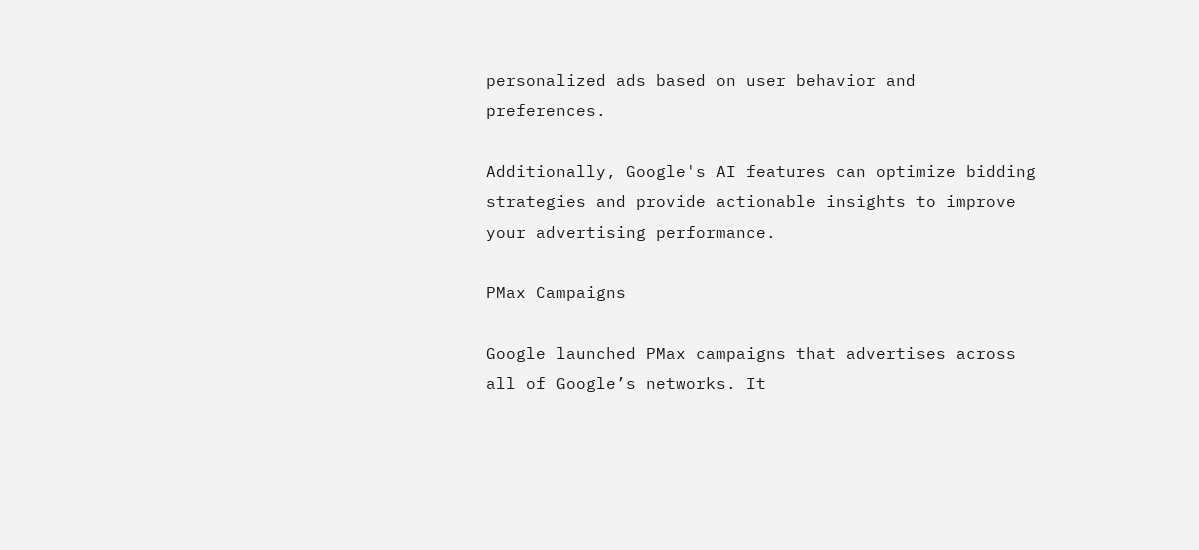personalized ads based on user behavior and preferences.

Additionally, Google's AI features can optimize bidding strategies and provide actionable insights to improve your advertising performance.

PMax Campaigns

Google launched PMax campaigns that advertises across all of Google’s networks. It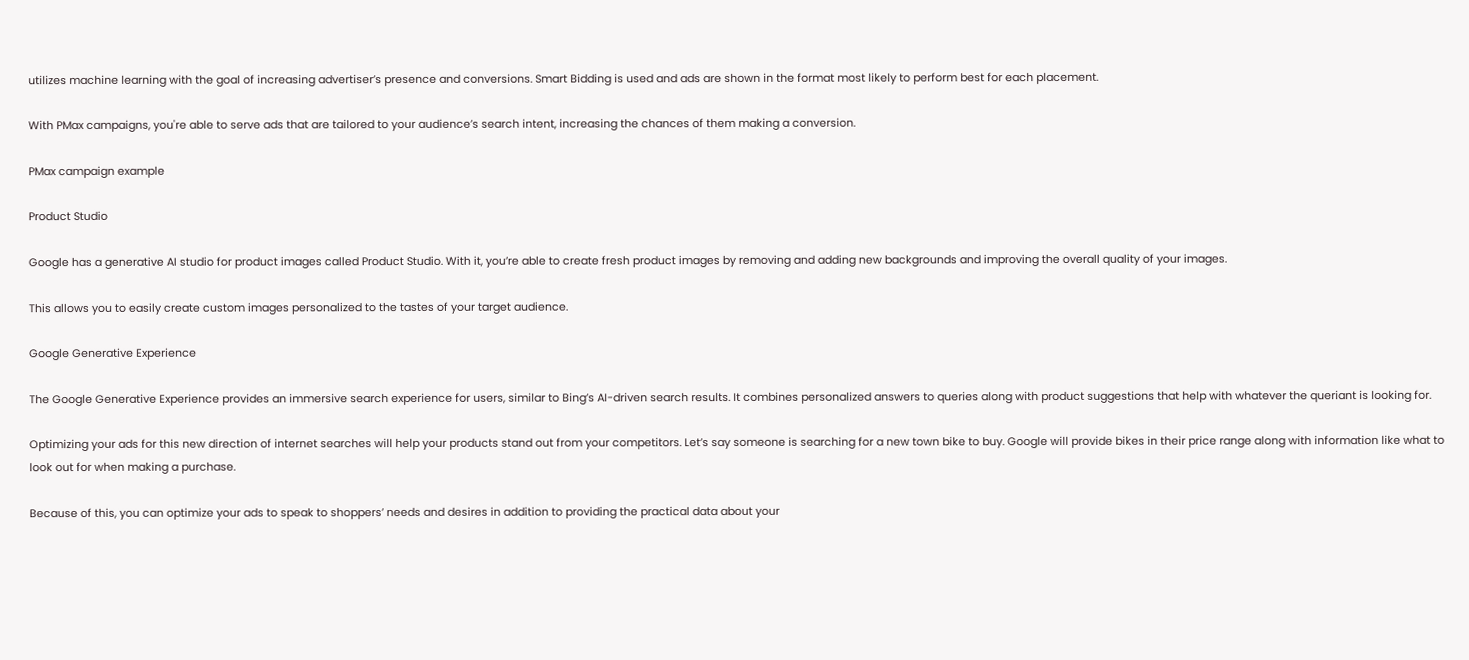utilizes machine learning with the goal of increasing advertiser’s presence and conversions. Smart Bidding is used and ads are shown in the format most likely to perform best for each placement.

With PMax campaigns, you're able to serve ads that are tailored to your audience’s search intent, increasing the chances of them making a conversion.

PMax campaign example

Product Studio

Google has a generative AI studio for product images called Product Studio. With it, you’re able to create fresh product images by removing and adding new backgrounds and improving the overall quality of your images.

This allows you to easily create custom images personalized to the tastes of your target audience.

Google Generative Experience

The Google Generative Experience provides an immersive search experience for users, similar to Bing’s AI-driven search results. It combines personalized answers to queries along with product suggestions that help with whatever the queriant is looking for.

Optimizing your ads for this new direction of internet searches will help your products stand out from your competitors. Let’s say someone is searching for a new town bike to buy. Google will provide bikes in their price range along with information like what to look out for when making a purchase.

Because of this, you can optimize your ads to speak to shoppers’ needs and desires in addition to providing the practical data about your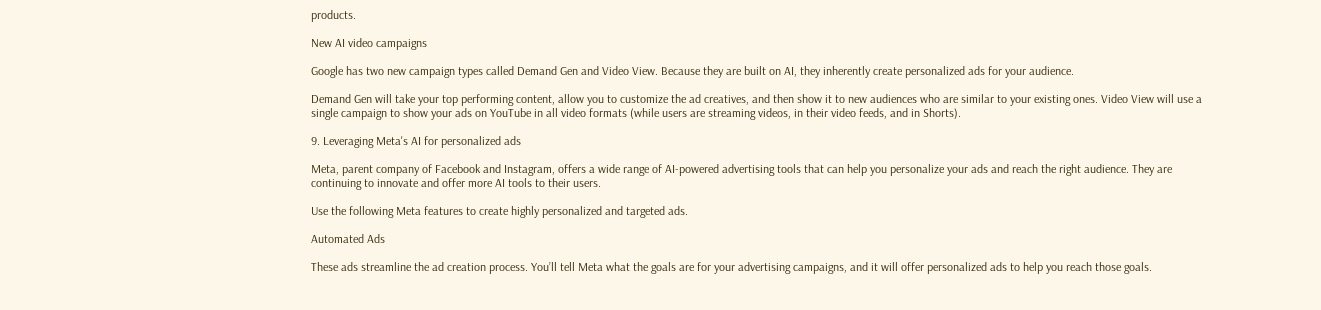products.

New AI video campaigns

Google has two new campaign types called Demand Gen and Video View. Because they are built on AI, they inherently create personalized ads for your audience.

Demand Gen will take your top performing content, allow you to customize the ad creatives, and then show it to new audiences who are similar to your existing ones. Video View will use a single campaign to show your ads on YouTube in all video formats (while users are streaming videos, in their video feeds, and in Shorts).

9. Leveraging Meta's AI for personalized ads

Meta, parent company of Facebook and Instagram, offers a wide range of AI-powered advertising tools that can help you personalize your ads and reach the right audience. They are continuing to innovate and offer more AI tools to their users.

Use the following Meta features to create highly personalized and targeted ads.

Automated Ads

These ads streamline the ad creation process. You’ll tell Meta what the goals are for your advertising campaigns, and it will offer personalized ads to help you reach those goals.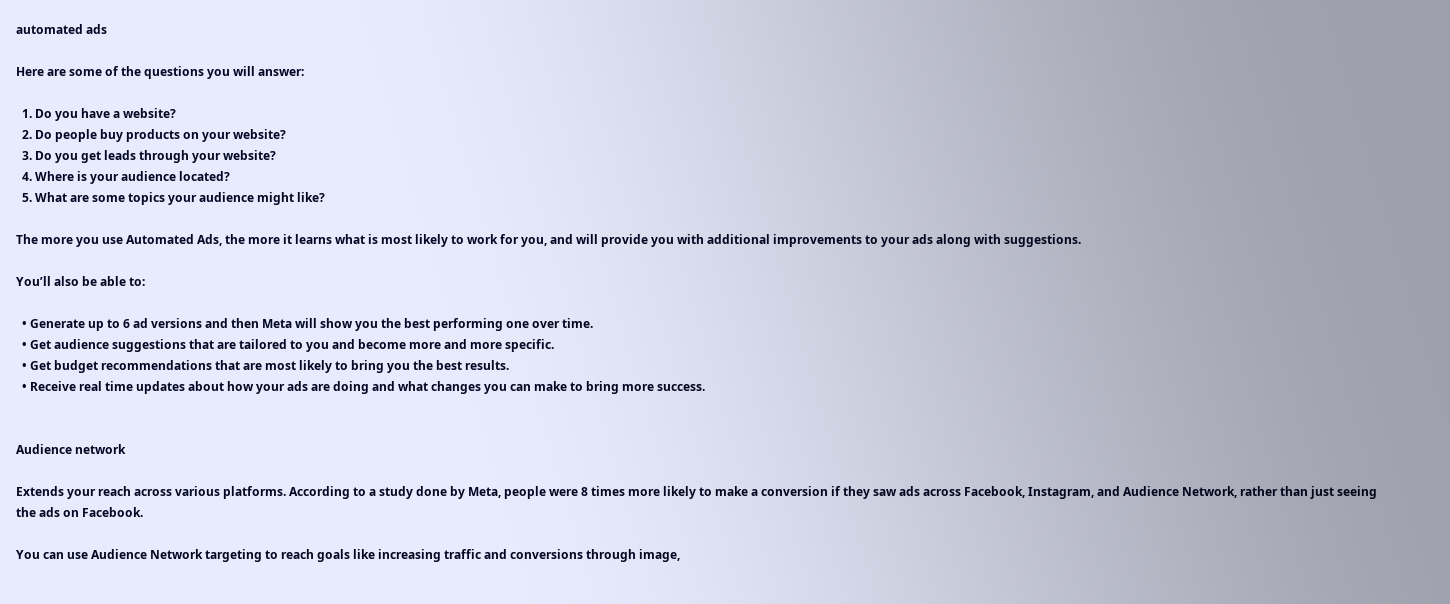automated ads

Here are some of the questions you will answer:

  1. Do you have a website?
  2. Do people buy products on your website?
  3. Do you get leads through your website?
  4. Where is your audience located?
  5. What are some topics your audience might like?

The more you use Automated Ads, the more it learns what is most likely to work for you, and will provide you with additional improvements to your ads along with suggestions.

You’ll also be able to:

  • Generate up to 6 ad versions and then Meta will show you the best performing one over time.
  • Get audience suggestions that are tailored to you and become more and more specific.
  • Get budget recommendations that are most likely to bring you the best results.
  • Receive real time updates about how your ads are doing and what changes you can make to bring more success.


Audience network

Extends your reach across various platforms. According to a study done by Meta, people were 8 times more likely to make a conversion if they saw ads across Facebook, Instagram, and Audience Network, rather than just seeing the ads on Facebook.

You can use Audience Network targeting to reach goals like increasing traffic and conversions through image,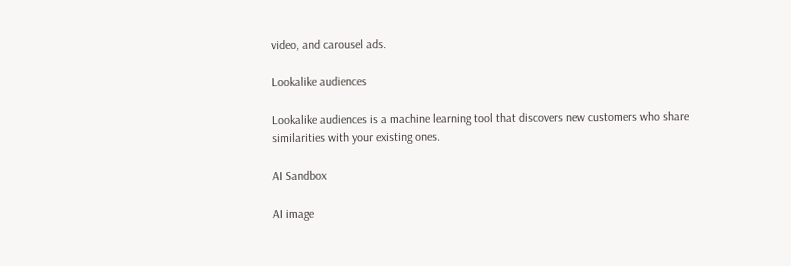video, and carousel ads.

Lookalike audiences

Lookalike audiences is a machine learning tool that discovers new customers who share similarities with your existing ones.

AI Sandbox

AI image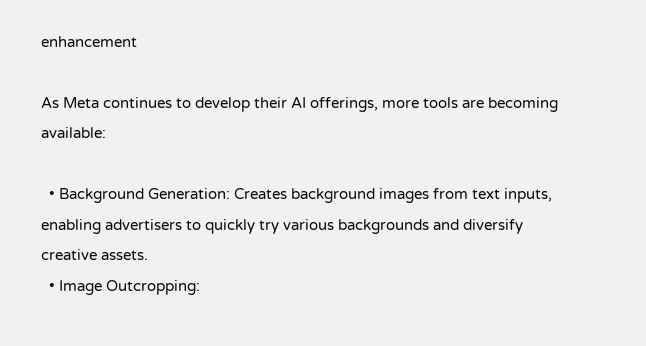enhancement

As Meta continues to develop their AI offerings, more tools are becoming available:

  • Background Generation: Creates background images from text inputs, enabling advertisers to quickly try various backgrounds and diversify creative assets.
  • Image Outcropping: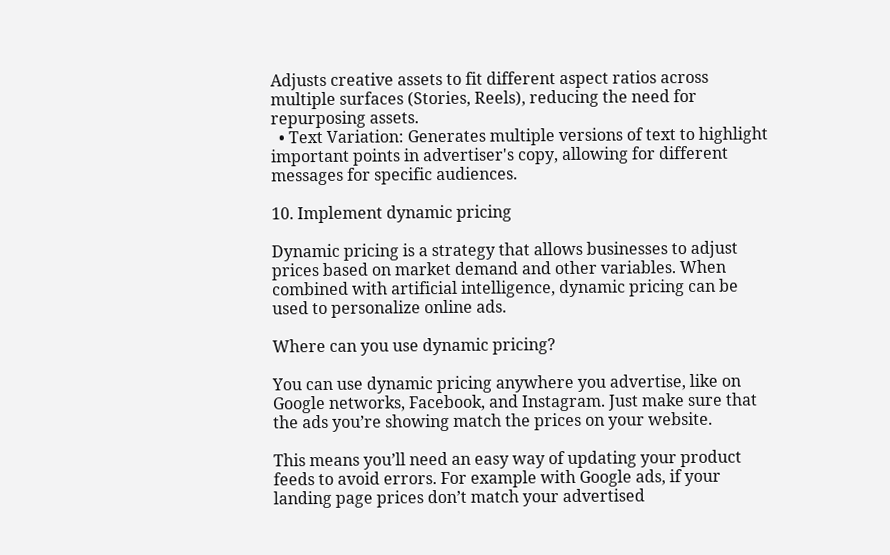Adjusts creative assets to fit different aspect ratios across multiple surfaces (Stories, Reels), reducing the need for repurposing assets.
  • Text Variation: Generates multiple versions of text to highlight important points in advertiser's copy, allowing for different messages for specific audiences.

10. Implement dynamic pricing

Dynamic pricing is a strategy that allows businesses to adjust prices based on market demand and other variables. When combined with artificial intelligence, dynamic pricing can be used to personalize online ads.

Where can you use dynamic pricing?

You can use dynamic pricing anywhere you advertise, like on Google networks, Facebook, and Instagram. Just make sure that the ads you’re showing match the prices on your website.

This means you’ll need an easy way of updating your product feeds to avoid errors. For example with Google ads, if your landing page prices don’t match your advertised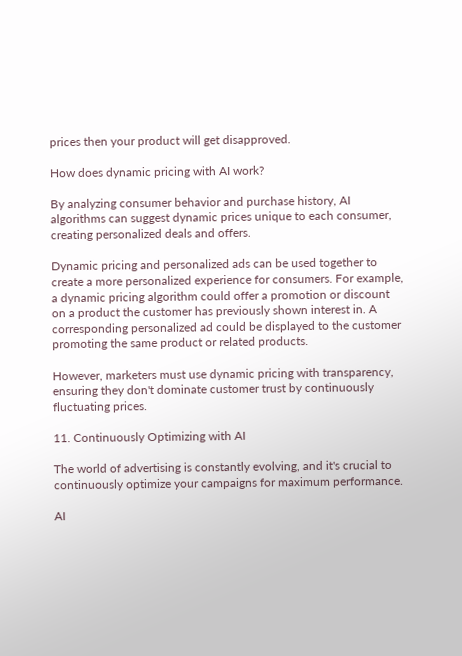prices then your product will get disapproved.

How does dynamic pricing with AI work?

By analyzing consumer behavior and purchase history, AI algorithms can suggest dynamic prices unique to each consumer, creating personalized deals and offers.

Dynamic pricing and personalized ads can be used together to create a more personalized experience for consumers. For example, a dynamic pricing algorithm could offer a promotion or discount on a product the customer has previously shown interest in. A corresponding personalized ad could be displayed to the customer promoting the same product or related products.

However, marketers must use dynamic pricing with transparency, ensuring they don't dominate customer trust by continuously fluctuating prices.

11. Continuously Optimizing with AI

The world of advertising is constantly evolving, and it's crucial to continuously optimize your campaigns for maximum performance.

AI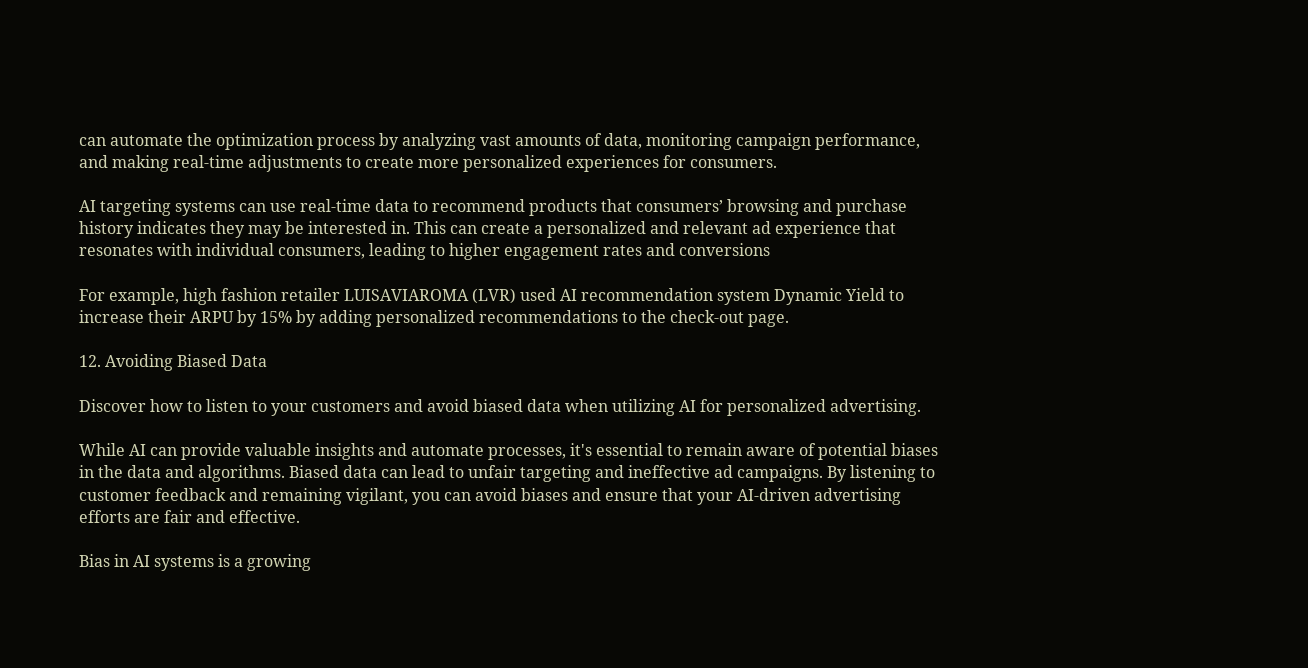can automate the optimization process by analyzing vast amounts of data, monitoring campaign performance, and making real-time adjustments to create more personalized experiences for consumers.

AI targeting systems can use real-time data to recommend products that consumers’ browsing and purchase history indicates they may be interested in. This can create a personalized and relevant ad experience that resonates with individual consumers, leading to higher engagement rates and conversions

For example, high fashion retailer LUISAVIAROMA (LVR) used AI recommendation system Dynamic Yield to increase their ARPU by 15% by adding personalized recommendations to the check-out page.

12. Avoiding Biased Data

Discover how to listen to your customers and avoid biased data when utilizing AI for personalized advertising.

While AI can provide valuable insights and automate processes, it's essential to remain aware of potential biases in the data and algorithms. Biased data can lead to unfair targeting and ineffective ad campaigns. By listening to customer feedback and remaining vigilant, you can avoid biases and ensure that your AI-driven advertising efforts are fair and effective.

Bias in AI systems is a growing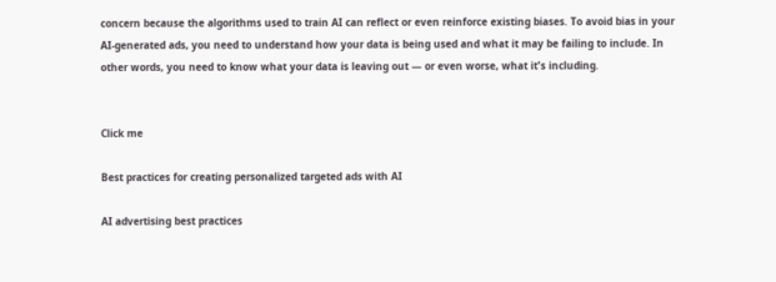concern because the algorithms used to train AI can reflect or even reinforce existing biases. To avoid bias in your AI-generated ads, you need to understand how your data is being used and what it may be failing to include. In other words, you need to know what your data is leaving out — or even worse, what it's including.


Click me

Best practices for creating personalized targeted ads with AI

AI advertising best practices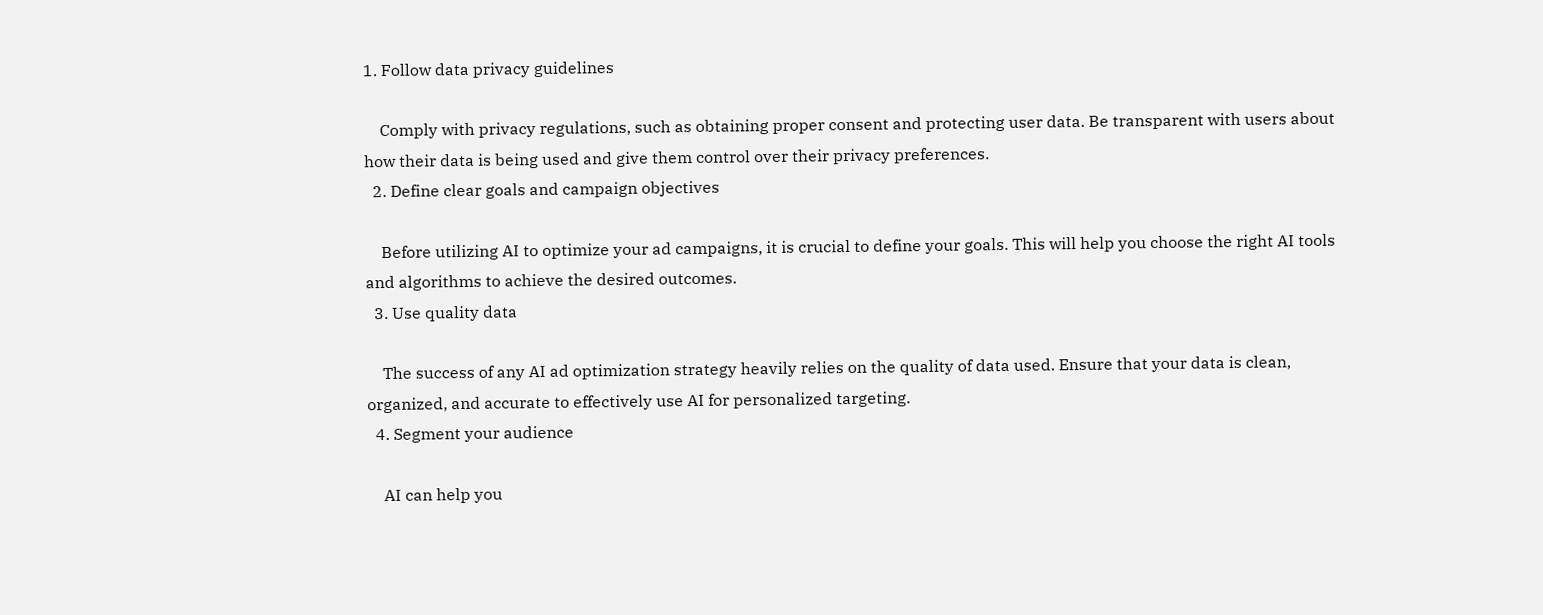1. Follow data privacy guidelines

    Comply with privacy regulations, such as obtaining proper consent and protecting user data. Be transparent with users about how their data is being used and give them control over their privacy preferences.
  2. Define clear goals and campaign objectives

    Before utilizing AI to optimize your ad campaigns, it is crucial to define your goals. This will help you choose the right AI tools and algorithms to achieve the desired outcomes.
  3. Use quality data

    The success of any AI ad optimization strategy heavily relies on the quality of data used. Ensure that your data is clean, organized, and accurate to effectively use AI for personalized targeting.
  4. Segment your audience

    AI can help you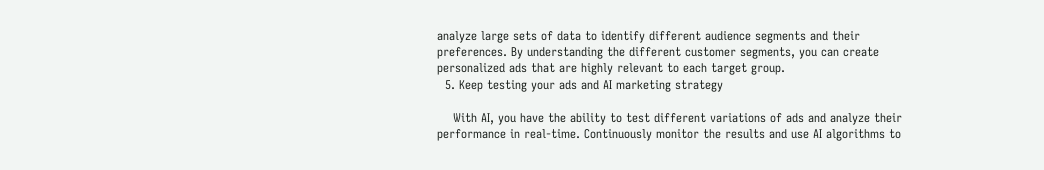analyze large sets of data to identify different audience segments and their preferences. By understanding the different customer segments, you can create personalized ads that are highly relevant to each target group.
  5. Keep testing your ads and AI marketing strategy

    With AI, you have the ability to test different variations of ads and analyze their performance in real-time. Continuously monitor the results and use AI algorithms to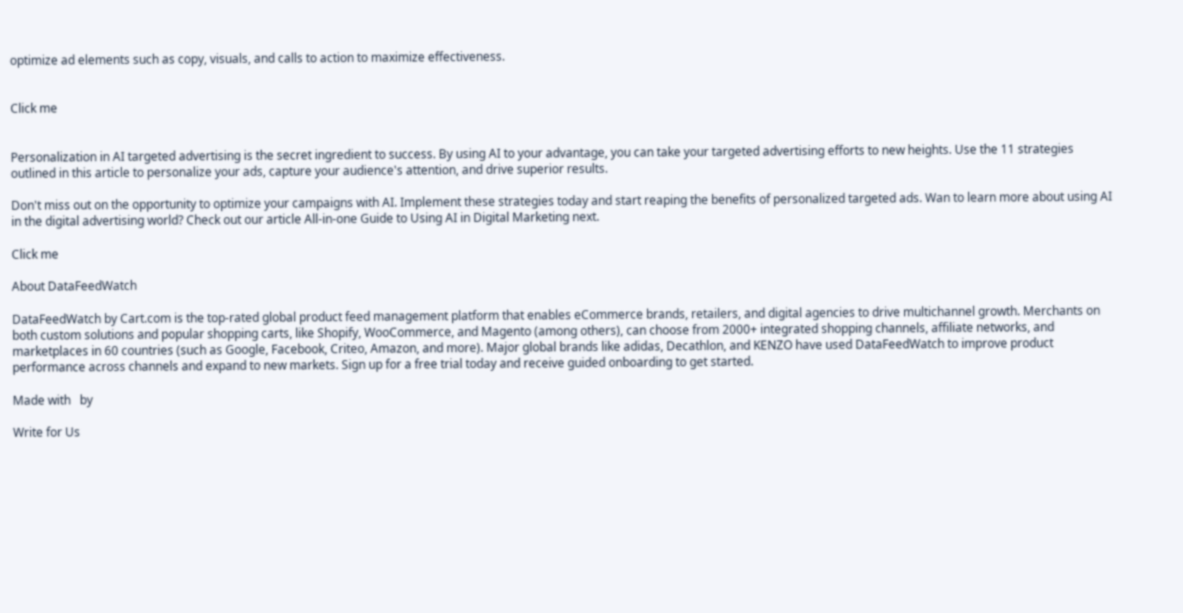optimize ad elements such as copy, visuals, and calls to action to maximize effectiveness.


Click me


Personalization in AI targeted advertising is the secret ingredient to success. By using AI to your advantage, you can take your targeted advertising efforts to new heights. Use the 11 strategies outlined in this article to personalize your ads, capture your audience's attention, and drive superior results.

Don't miss out on the opportunity to optimize your campaigns with AI. Implement these strategies today and start reaping the benefits of personalized targeted ads. Wan to learn more about using AI in the digital advertising world? Check out our article All-in-one Guide to Using AI in Digital Marketing next.

Click me

About DataFeedWatch

DataFeedWatch by Cart.com is the top-rated global product feed management platform that enables eCommerce brands, retailers, and digital agencies to drive multichannel growth. Merchants on both custom solutions and popular shopping carts, like Shopify, WooCommerce, and Magento (among others), can choose from 2000+ integrated shopping channels, affiliate networks, and marketplaces in 60 countries (such as Google, Facebook, Criteo, Amazon, and more). Major global brands like adidas, Decathlon, and KENZO have used DataFeedWatch to improve product performance across channels and expand to new markets. Sign up for a free trial today and receive guided onboarding to get started.

Made with   by

Write for Us